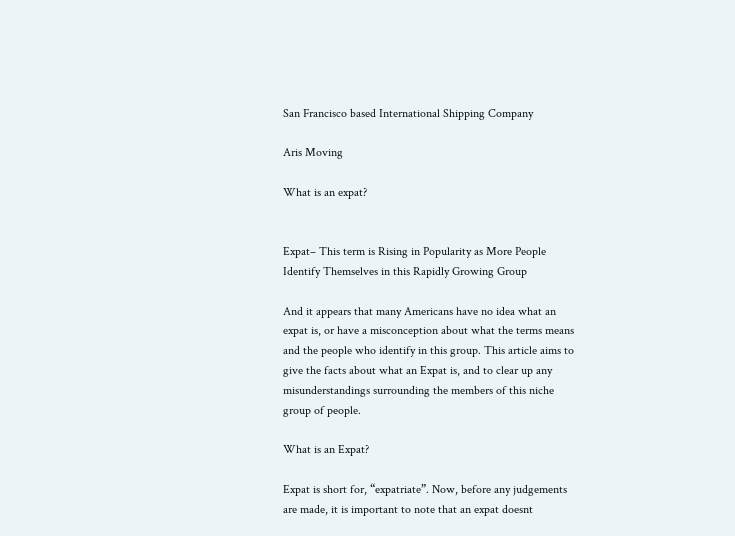San Francisco based International Shipping Company

Aris Moving

What is an expat?


Expat– This term is Rising in Popularity as More People Identify Themselves in this Rapidly Growing Group

And it appears that many Americans have no idea what an expat is, or have a misconception about what the terms means and the people who identify in this group. This article aims to give the facts about what an Expat is, and to clear up any misunderstandings surrounding the members of this niche group of people.

What is an Expat?

Expat is short for, “expatriate”. Now, before any judgements are made, it is important to note that an expat doesnt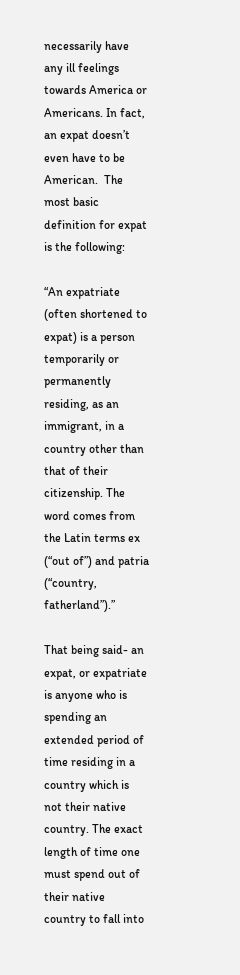necessarily have any ill feelings towards America or Americans. In fact, an expat doesn’t even have to be American.  The most basic definition for expat is the following:

“An expatriate (often shortened to expat) is a person temporarily or permanently residing, as an immigrant, in a country other than that of their citizenship. The word comes from the Latin terms ex (“out of”) and patria (“country, fatherland”).”

That being said- an expat, or expatriate is anyone who is spending an extended period of time residing in a country which is not their native country. The exact length of time one must spend out of their native country to fall into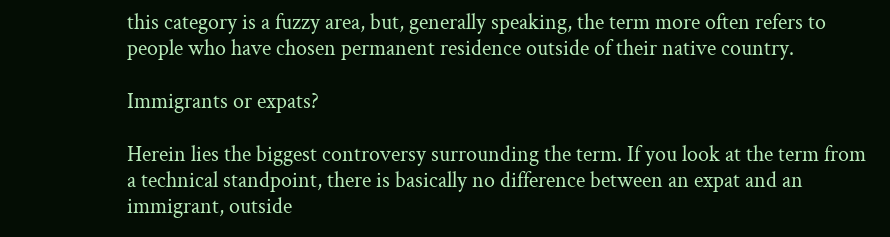this category is a fuzzy area, but, generally speaking, the term more often refers to people who have chosen permanent residence outside of their native country.

Immigrants or expats?

Herein lies the biggest controversy surrounding the term. If you look at the term from a technical standpoint, there is basically no difference between an expat and an immigrant, outside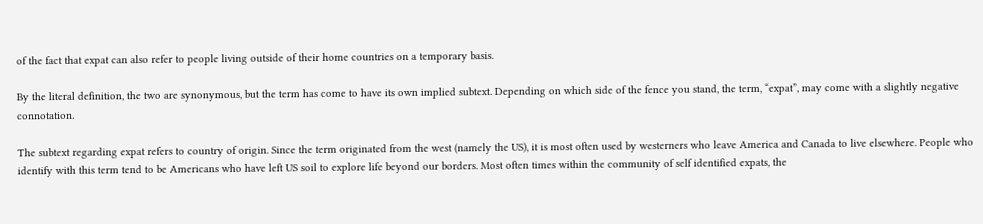of the fact that expat can also refer to people living outside of their home countries on a temporary basis.

By the literal definition, the two are synonymous, but the term has come to have its own implied subtext. Depending on which side of the fence you stand, the term, “expat”, may come with a slightly negative connotation.

The subtext regarding expat refers to country of origin. Since the term originated from the west (namely the US), it is most often used by westerners who leave America and Canada to live elsewhere. People who identify with this term tend to be Americans who have left US soil to explore life beyond our borders. Most often times within the community of self identified expats, the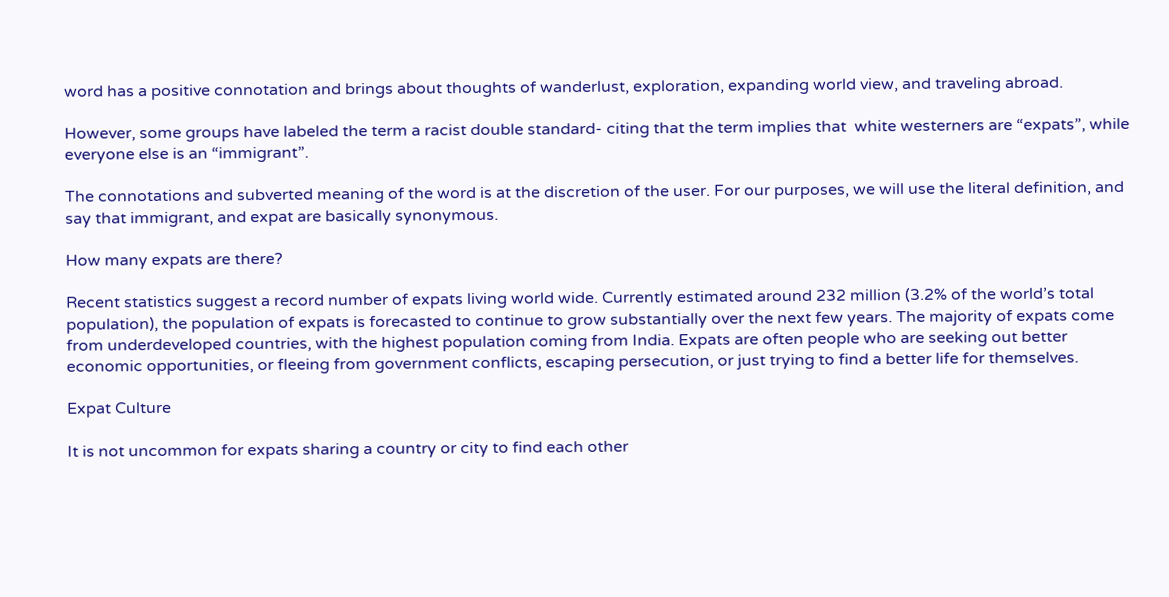word has a positive connotation and brings about thoughts of wanderlust, exploration, expanding world view, and traveling abroad.

However, some groups have labeled the term a racist double standard- citing that the term implies that  white westerners are “expats”, while everyone else is an “immigrant”.

The connotations and subverted meaning of the word is at the discretion of the user. For our purposes, we will use the literal definition, and say that immigrant, and expat are basically synonymous.

How many expats are there?

Recent statistics suggest a record number of expats living world wide. Currently estimated around 232 million (3.2% of the world’s total population), the population of expats is forecasted to continue to grow substantially over the next few years. The majority of expats come from underdeveloped countries, with the highest population coming from India. Expats are often people who are seeking out better economic opportunities, or fleeing from government conflicts, escaping persecution, or just trying to find a better life for themselves.

Expat Culture

It is not uncommon for expats sharing a country or city to find each other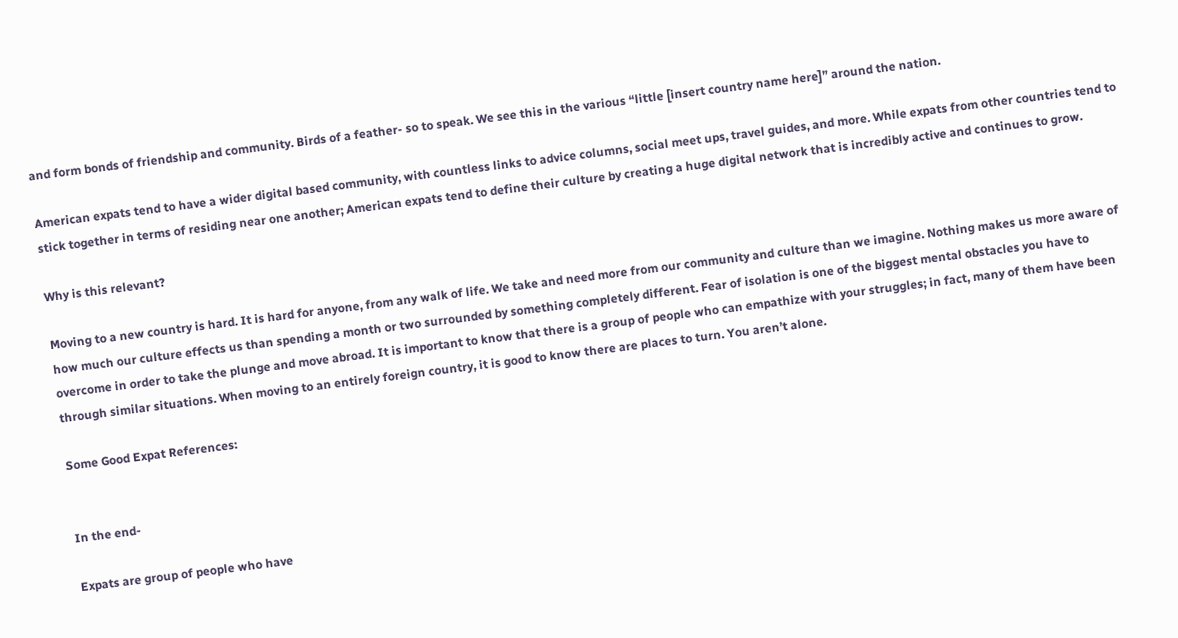and form bonds of friendship and community. Birds of a feather- so to speak. We see this in the various “little [insert country name here]” around the nation.

American expats tend to have a wider digital based community, with countless links to advice columns, social meet ups, travel guides, and more. While expats from other countries tend to stick together in terms of residing near one another; American expats tend to define their culture by creating a huge digital network that is incredibly active and continues to grow.

Why is this relevant?

Moving to a new country is hard. It is hard for anyone, from any walk of life. We take and need more from our community and culture than we imagine. Nothing makes us more aware of how much our culture effects us than spending a month or two surrounded by something completely different. Fear of isolation is one of the biggest mental obstacles you have to overcome in order to take the plunge and move abroad. It is important to know that there is a group of people who can empathize with your struggles; in fact, many of them have been through similar situations. When moving to an entirely foreign country, it is good to know there are places to turn. You aren’t alone.

Some Good Expat References:


In the end-

Expats are group of people who have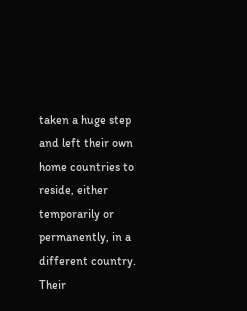taken a huge step and left their own home countries to reside, either temporarily or permanently, in a different country. Their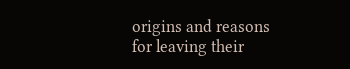origins and reasons for leaving their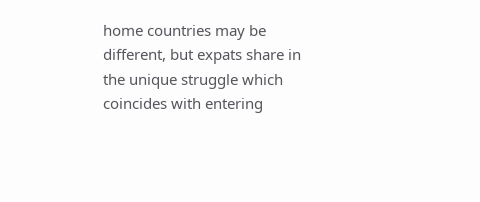home countries may be different, but expats share in the unique struggle which coincides with entering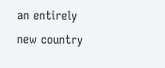an entirely new country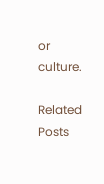or culture.

Related Posts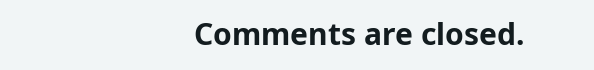Comments are closed.